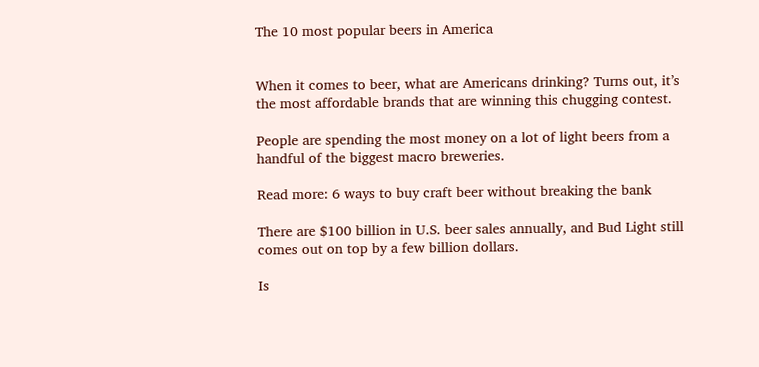The 10 most popular beers in America


When it comes to beer, what are Americans drinking? Turns out, it’s the most affordable brands that are winning this chugging contest.

People are spending the most money on a lot of light beers from a handful of the biggest macro breweries.

Read more: 6 ways to buy craft beer without breaking the bank

There are $100 billion in U.S. beer sales annually, and Bud Light still comes out on top by a few billion dollars.

Is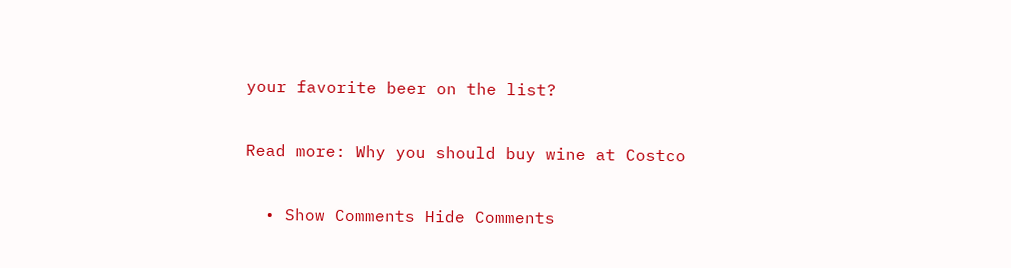your favorite beer on the list?

Read more: Why you should buy wine at Costco

  • Show Comments Hide Comments